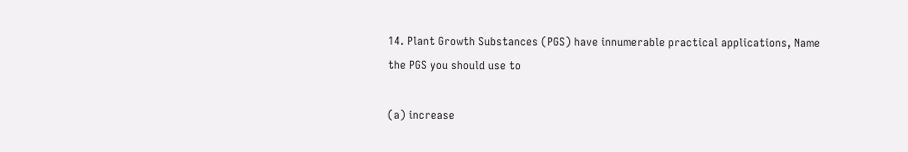14. Plant Growth Substances (PGS) have innumerable practical applications, Name the PGS you should use to

(a) increase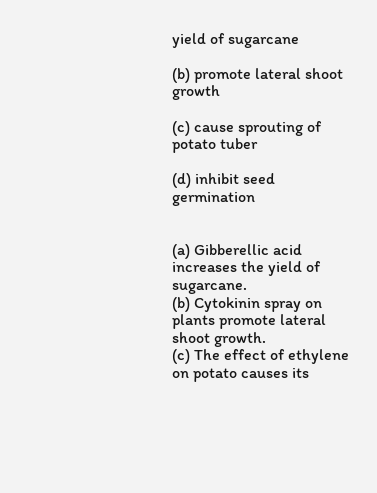yield of sugarcane

(b) promote lateral shoot growth

(c) cause sprouting of potato tuber

(d) inhibit seed germination


(a) Gibberellic acid increases the yield of sugarcane.
(b) Cytokinin spray on plants promote lateral shoot growth.
(c) The effect of ethylene on potato causes its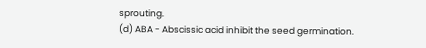sprouting.
(d) ABA - Abscissic acid inhibit the seed germination.